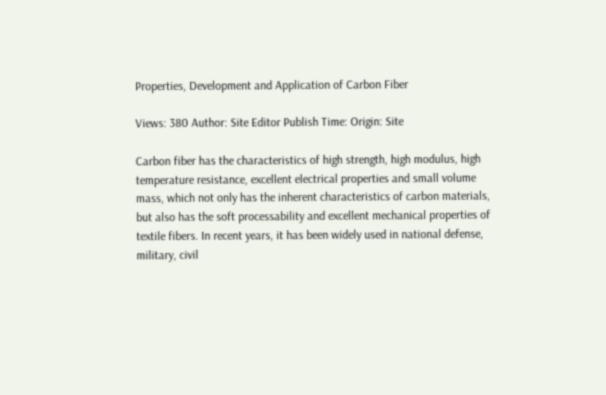Properties, Development and Application of Carbon Fiber

Views: 380 Author: Site Editor Publish Time: Origin: Site

Carbon fiber has the characteristics of high strength, high modulus, high temperature resistance, excellent electrical properties and small volume mass, which not only has the inherent characteristics of carbon materials, but also has the soft processability and excellent mechanical properties of textile fibers. In recent years, it has been widely used in national defense, military, civil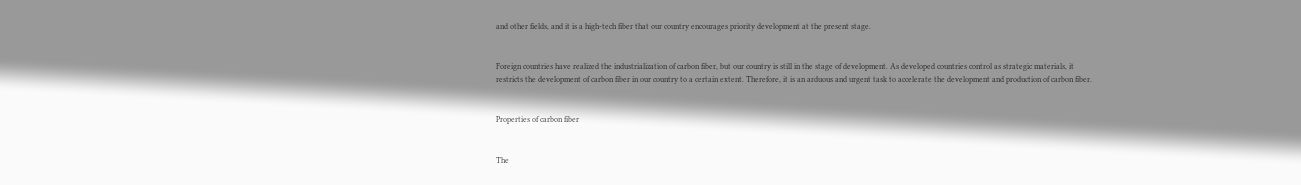and other fields, and it is a high-tech fiber that our country encourages priority development at the present stage.


Foreign countries have realized the industrialization of carbon fiber, but our country is still in the stage of development. As developed countries control as strategic materials, it restricts the development of carbon fiber in our country to a certain extent. Therefore, it is an arduous and urgent task to accelerate the development and production of carbon fiber.


Properties of carbon fiber


The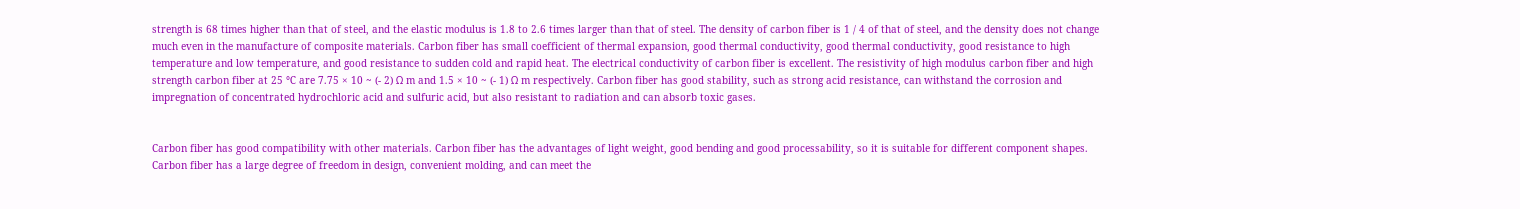strength is 68 times higher than that of steel, and the elastic modulus is 1.8 to 2.6 times larger than that of steel. The density of carbon fiber is 1 / 4 of that of steel, and the density does not change much even in the manufacture of composite materials. Carbon fiber has small coefficient of thermal expansion, good thermal conductivity, good thermal conductivity, good resistance to high temperature and low temperature, and good resistance to sudden cold and rapid heat. The electrical conductivity of carbon fiber is excellent. The resistivity of high modulus carbon fiber and high strength carbon fiber at 25 ℃ are 7.75 × 10 ~ (- 2) Ω m and 1.5 × 10 ~ (- 1) Ω m respectively. Carbon fiber has good stability, such as strong acid resistance, can withstand the corrosion and impregnation of concentrated hydrochloric acid and sulfuric acid, but also resistant to radiation and can absorb toxic gases.


Carbon fiber has good compatibility with other materials. Carbon fiber has the advantages of light weight, good bending and good processability, so it is suitable for different component shapes. Carbon fiber has a large degree of freedom in design, convenient molding, and can meet the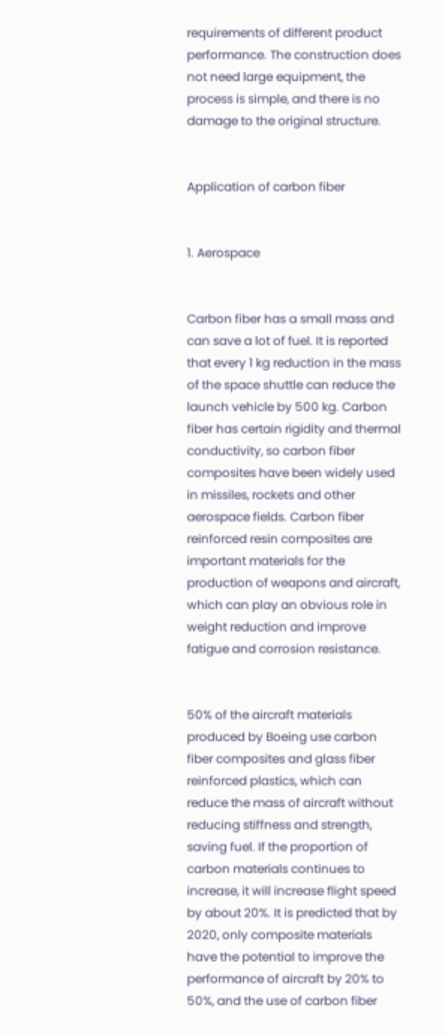requirements of different product performance. The construction does not need large equipment, the process is simple, and there is no damage to the original structure.


Application of carbon fiber


1. Aerospace


Carbon fiber has a small mass and can save a lot of fuel. It is reported that every 1 kg reduction in the mass of the space shuttle can reduce the launch vehicle by 500 kg. Carbon fiber has certain rigidity and thermal conductivity, so carbon fiber composites have been widely used in missiles, rockets and other aerospace fields. Carbon fiber reinforced resin composites are important materials for the production of weapons and aircraft, which can play an obvious role in weight reduction and improve fatigue and corrosion resistance.


50% of the aircraft materials produced by Boeing use carbon fiber composites and glass fiber reinforced plastics, which can reduce the mass of aircraft without reducing stiffness and strength, saving fuel. If the proportion of carbon materials continues to increase, it will increase flight speed by about 20%. It is predicted that by 2020, only composite materials have the potential to improve the performance of aircraft by 20% to 50%, and the use of carbon fiber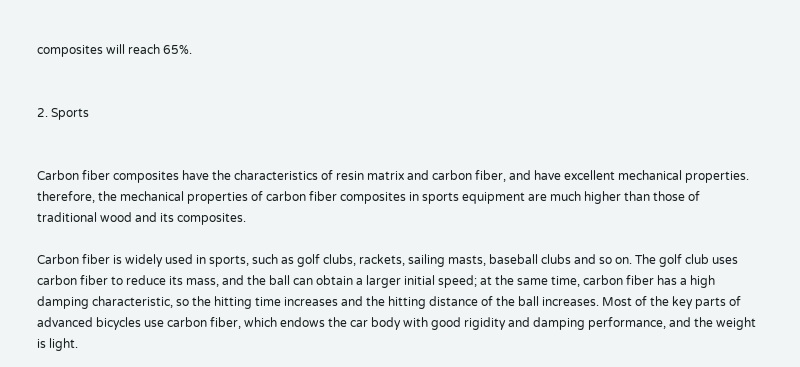composites will reach 65%.


2. Sports


Carbon fiber composites have the characteristics of resin matrix and carbon fiber, and have excellent mechanical properties. therefore, the mechanical properties of carbon fiber composites in sports equipment are much higher than those of traditional wood and its composites.

Carbon fiber is widely used in sports, such as golf clubs, rackets, sailing masts, baseball clubs and so on. The golf club uses carbon fiber to reduce its mass, and the ball can obtain a larger initial speed; at the same time, carbon fiber has a high damping characteristic, so the hitting time increases and the hitting distance of the ball increases. Most of the key parts of advanced bicycles use carbon fiber, which endows the car body with good rigidity and damping performance, and the weight is light.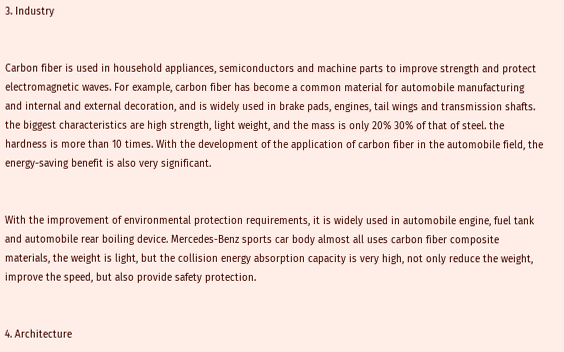3. Industry


Carbon fiber is used in household appliances, semiconductors and machine parts to improve strength and protect electromagnetic waves. For example, carbon fiber has become a common material for automobile manufacturing and internal and external decoration, and is widely used in brake pads, engines, tail wings and transmission shafts. the biggest characteristics are high strength, light weight, and the mass is only 20% 30% of that of steel. the hardness is more than 10 times. With the development of the application of carbon fiber in the automobile field, the energy-saving benefit is also very significant.


With the improvement of environmental protection requirements, it is widely used in automobile engine, fuel tank and automobile rear boiling device. Mercedes-Benz sports car body almost all uses carbon fiber composite materials, the weight is light, but the collision energy absorption capacity is very high, not only reduce the weight, improve the speed, but also provide safety protection.


4. Architecture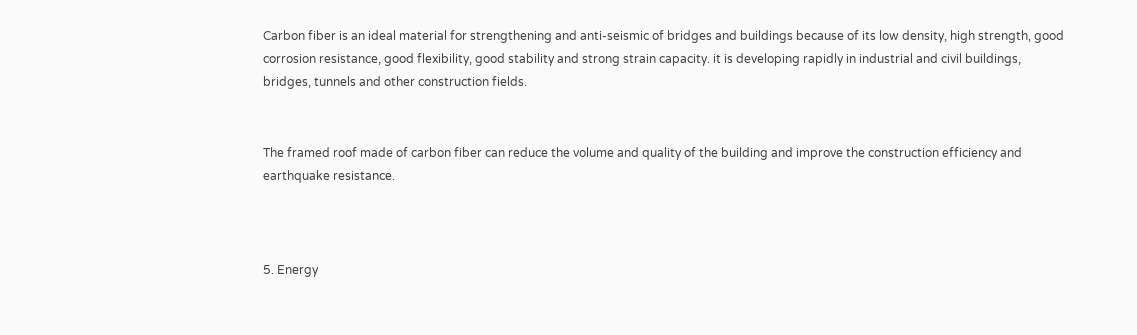Carbon fiber is an ideal material for strengthening and anti-seismic of bridges and buildings because of its low density, high strength, good corrosion resistance, good flexibility, good stability and strong strain capacity. it is developing rapidly in industrial and civil buildings, bridges, tunnels and other construction fields.


The framed roof made of carbon fiber can reduce the volume and quality of the building and improve the construction efficiency and earthquake resistance.



5. Energy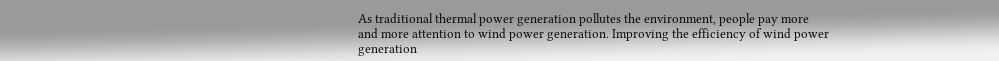As traditional thermal power generation pollutes the environment, people pay more and more attention to wind power generation. Improving the efficiency of wind power generation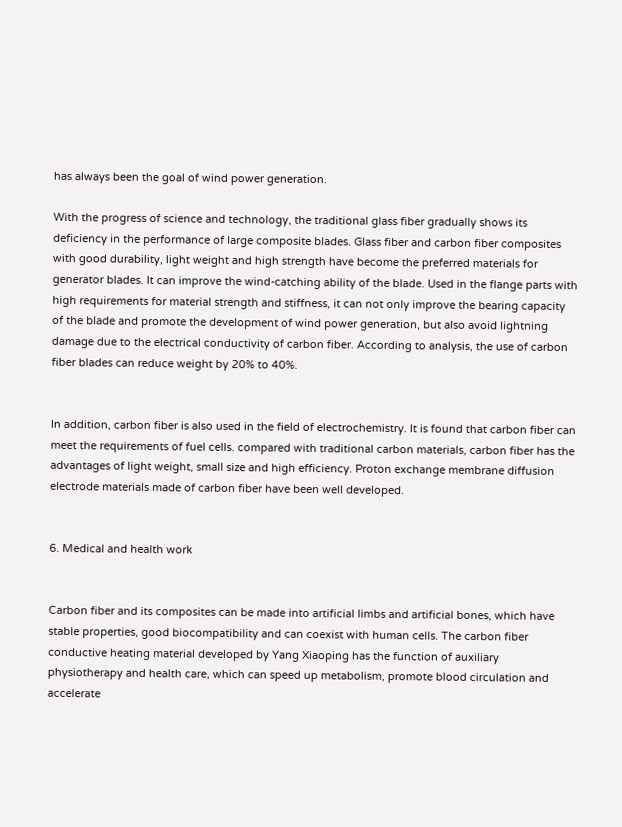has always been the goal of wind power generation.

With the progress of science and technology, the traditional glass fiber gradually shows its deficiency in the performance of large composite blades. Glass fiber and carbon fiber composites with good durability, light weight and high strength have become the preferred materials for generator blades. It can improve the wind-catching ability of the blade. Used in the flange parts with high requirements for material strength and stiffness, it can not only improve the bearing capacity of the blade and promote the development of wind power generation, but also avoid lightning damage due to the electrical conductivity of carbon fiber. According to analysis, the use of carbon fiber blades can reduce weight by 20% to 40%.


In addition, carbon fiber is also used in the field of electrochemistry. It is found that carbon fiber can meet the requirements of fuel cells. compared with traditional carbon materials, carbon fiber has the advantages of light weight, small size and high efficiency. Proton exchange membrane diffusion electrode materials made of carbon fiber have been well developed.


6. Medical and health work


Carbon fiber and its composites can be made into artificial limbs and artificial bones, which have stable properties, good biocompatibility and can coexist with human cells. The carbon fiber conductive heating material developed by Yang Xiaoping has the function of auxiliary physiotherapy and health care, which can speed up metabolism, promote blood circulation and accelerate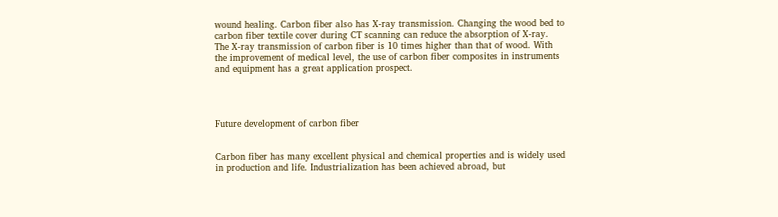wound healing. Carbon fiber also has X-ray transmission. Changing the wood bed to carbon fiber textile cover during CT scanning can reduce the absorption of X-ray. The X-ray transmission of carbon fiber is 10 times higher than that of wood. With the improvement of medical level, the use of carbon fiber composites in instruments and equipment has a great application prospect.




Future development of carbon fiber


Carbon fiber has many excellent physical and chemical properties and is widely used in production and life. Industrialization has been achieved abroad, but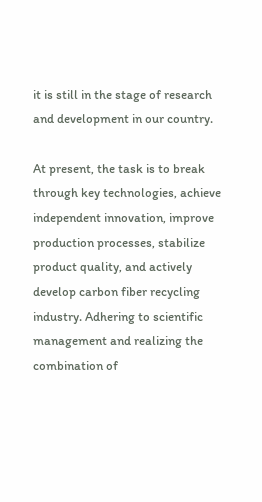it is still in the stage of research and development in our country.

At present, the task is to break through key technologies, achieve independent innovation, improve production processes, stabilize product quality, and actively develop carbon fiber recycling industry. Adhering to scientific management and realizing the combination of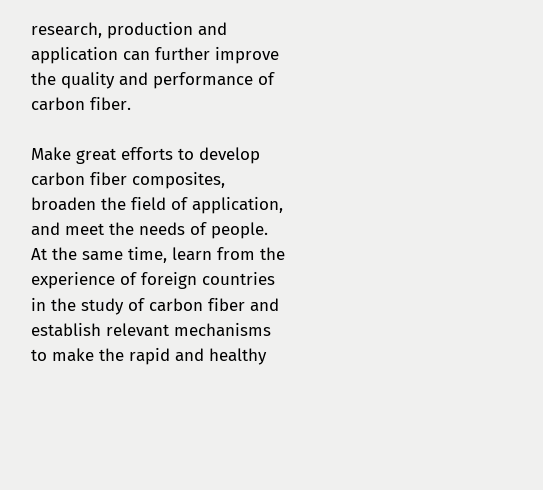research, production and application can further improve the quality and performance of carbon fiber.

Make great efforts to develop carbon fiber composites, broaden the field of application, and meet the needs of people. At the same time, learn from the experience of foreign countries in the study of carbon fiber and establish relevant mechanisms to make the rapid and healthy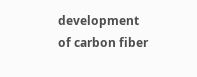development of carbon fiber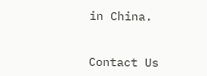in China.


Contact Us